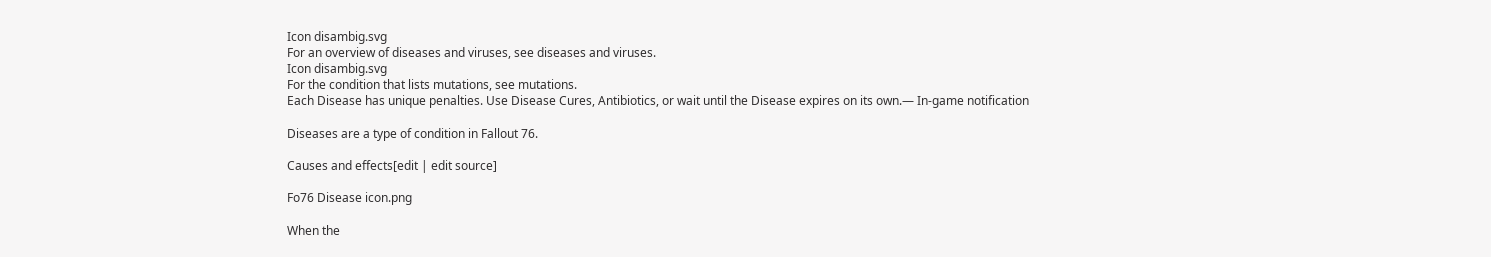Icon disambig.svg
For an overview of diseases and viruses, see diseases and viruses.
Icon disambig.svg
For the condition that lists mutations, see mutations.
Each Disease has unique penalties. Use Disease Cures, Antibiotics, or wait until the Disease expires on its own.— In-game notification

Diseases are a type of condition in Fallout 76.

Causes and effects[edit | edit source]

Fo76 Disease icon.png

When the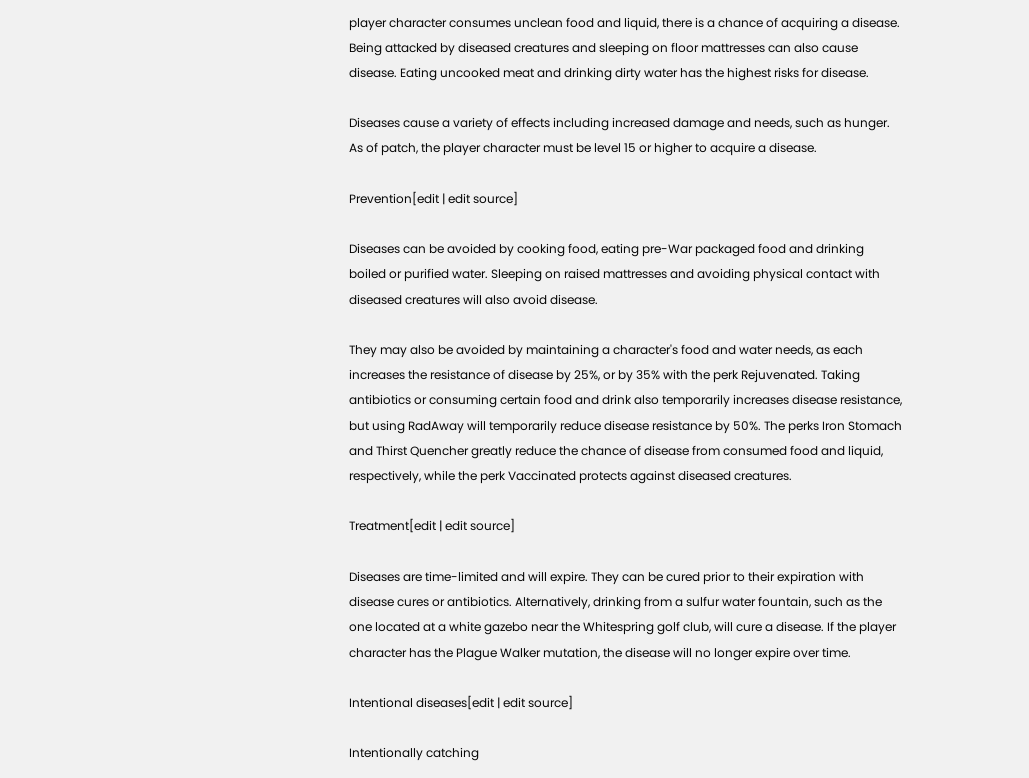player character consumes unclean food and liquid, there is a chance of acquiring a disease. Being attacked by diseased creatures and sleeping on floor mattresses can also cause disease. Eating uncooked meat and drinking dirty water has the highest risks for disease.

Diseases cause a variety of effects including increased damage and needs, such as hunger. As of patch, the player character must be level 15 or higher to acquire a disease.

Prevention[edit | edit source]

Diseases can be avoided by cooking food, eating pre-War packaged food and drinking boiled or purified water. Sleeping on raised mattresses and avoiding physical contact with diseased creatures will also avoid disease.

They may also be avoided by maintaining a character's food and water needs, as each increases the resistance of disease by 25%, or by 35% with the perk Rejuvenated. Taking antibiotics or consuming certain food and drink also temporarily increases disease resistance, but using RadAway will temporarily reduce disease resistance by 50%. The perks Iron Stomach and Thirst Quencher greatly reduce the chance of disease from consumed food and liquid, respectively, while the perk Vaccinated protects against diseased creatures.

Treatment[edit | edit source]

Diseases are time-limited and will expire. They can be cured prior to their expiration with disease cures or antibiotics. Alternatively, drinking from a sulfur water fountain, such as the one located at a white gazebo near the Whitespring golf club, will cure a disease. If the player character has the Plague Walker mutation, the disease will no longer expire over time.

Intentional diseases[edit | edit source]

Intentionally catching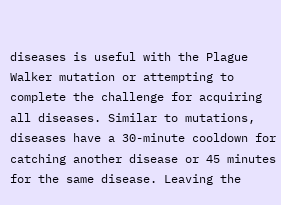diseases is useful with the Plague Walker mutation or attempting to complete the challenge for acquiring all diseases. Similar to mutations, diseases have a 30-minute cooldown for catching another disease or 45 minutes for the same disease. Leaving the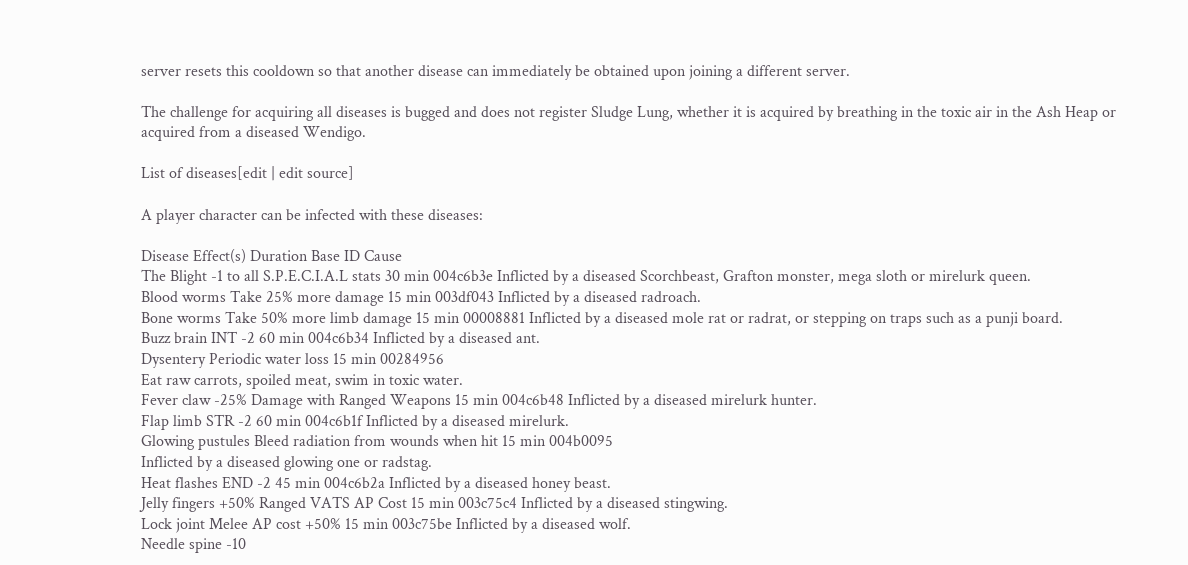server resets this cooldown so that another disease can immediately be obtained upon joining a different server.

The challenge for acquiring all diseases is bugged and does not register Sludge Lung, whether it is acquired by breathing in the toxic air in the Ash Heap or acquired from a diseased Wendigo.

List of diseases[edit | edit source]

A player character can be infected with these diseases:

Disease Effect(s) Duration Base ID Cause
The Blight -1 to all S.P.E.C.I.A.L stats 30 min 004c6b3e Inflicted by a diseased Scorchbeast, Grafton monster, mega sloth or mirelurk queen.
Blood worms Take 25% more damage 15 min 003df043 Inflicted by a diseased radroach.
Bone worms Take 50% more limb damage 15 min 00008881 Inflicted by a diseased mole rat or radrat, or stepping on traps such as a punji board.
Buzz brain INT -2 60 min 004c6b34 Inflicted by a diseased ant.
Dysentery Periodic water loss 15 min 00284956
Eat raw carrots, spoiled meat, swim in toxic water.
Fever claw -25% Damage with Ranged Weapons 15 min 004c6b48 Inflicted by a diseased mirelurk hunter.
Flap limb STR -2 60 min 004c6b1f Inflicted by a diseased mirelurk.
Glowing pustules Bleed radiation from wounds when hit 15 min 004b0095
Inflicted by a diseased glowing one or radstag.
Heat flashes END -2 45 min 004c6b2a Inflicted by a diseased honey beast.
Jelly fingers +50% Ranged VATS AP Cost 15 min 003c75c4 Inflicted by a diseased stingwing.
Lock joint Melee AP cost +50% 15 min 003c75be Inflicted by a diseased wolf.
Needle spine -10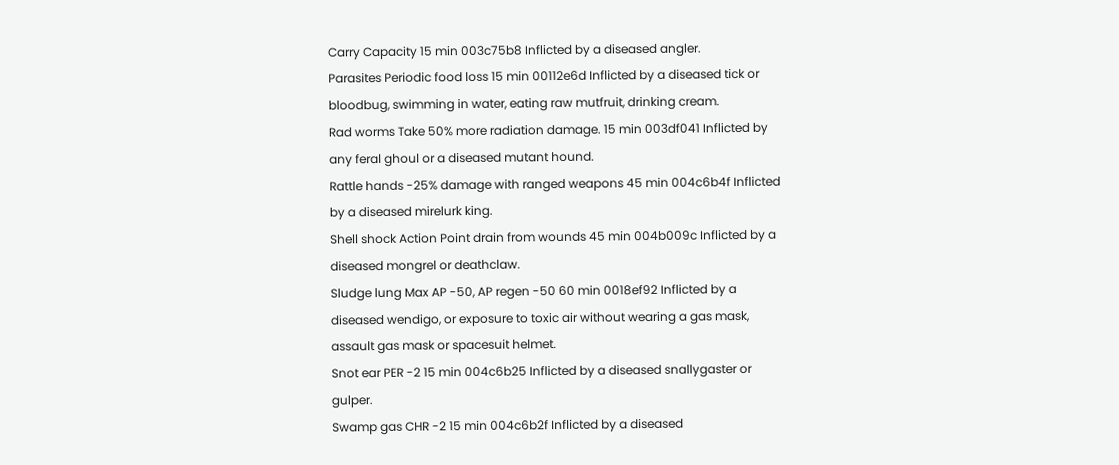Carry Capacity 15 min 003c75b8 Inflicted by a diseased angler.
Parasites Periodic food loss 15 min 00112e6d Inflicted by a diseased tick or bloodbug, swimming in water, eating raw mutfruit, drinking cream.
Rad worms Take 50% more radiation damage. 15 min 003df041 Inflicted by any feral ghoul or a diseased mutant hound.
Rattle hands -25% damage with ranged weapons 45 min 004c6b4f Inflicted by a diseased mirelurk king.
Shell shock Action Point drain from wounds 45 min 004b009c Inflicted by a diseased mongrel or deathclaw.
Sludge lung Max AP -50, AP regen -50 60 min 0018ef92 Inflicted by a diseased wendigo, or exposure to toxic air without wearing a gas mask, assault gas mask or spacesuit helmet.
Snot ear PER -2 15 min 004c6b25 Inflicted by a diseased snallygaster or gulper.
Swamp gas CHR -2 15 min 004c6b2f Inflicted by a diseased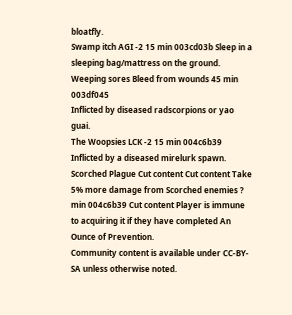bloatfly.
Swamp itch AGI -2 15 min 003cd03b Sleep in a sleeping bag/mattress on the ground.
Weeping sores Bleed from wounds 45 min 003df045
Inflicted by diseased radscorpions or yao guai.
The Woopsies LCK -2 15 min 004c6b39 Inflicted by a diseased mirelurk spawn.
Scorched Plague Cut content Cut content Take 5% more damage from Scorched enemies ? min 004c6b39 Cut content Player is immune to acquiring it if they have completed An Ounce of Prevention.
Community content is available under CC-BY-SA unless otherwise noted.